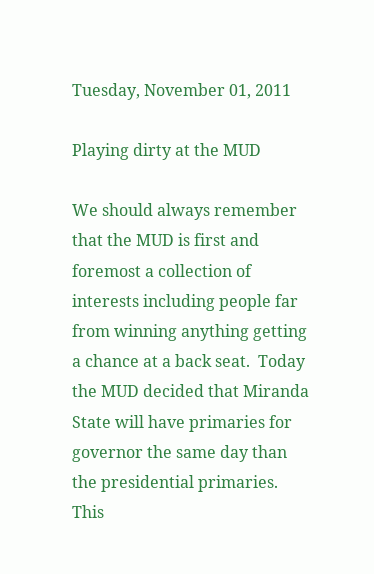Tuesday, November 01, 2011

Playing dirty at the MUD

We should always remember that the MUD is first and foremost a collection of interests including people far from winning anything getting a chance at a back seat.  Today the MUD decided that Miranda State will have primaries for governor the same day than the presidential primaries.  This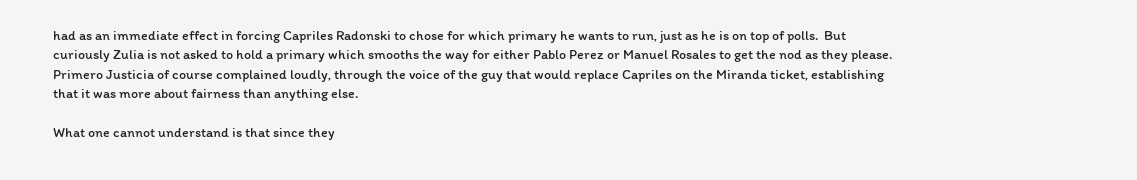had as an immediate effect in forcing Capriles Radonski to chose for which primary he wants to run, just as he is on top of polls.  But curiously Zulia is not asked to hold a primary which smooths the way for either Pablo Perez or Manuel Rosales to get the nod as they please.  Primero Justicia of course complained loudly, through the voice of the guy that would replace Capriles on the Miranda ticket, establishing that it was more about fairness than anything else.

What one cannot understand is that since they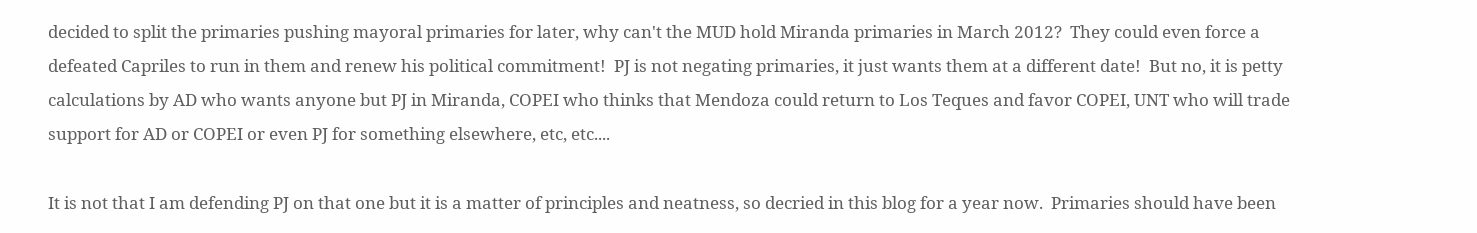decided to split the primaries pushing mayoral primaries for later, why can't the MUD hold Miranda primaries in March 2012?  They could even force a defeated Capriles to run in them and renew his political commitment!  PJ is not negating primaries, it just wants them at a different date!  But no, it is petty calculations by AD who wants anyone but PJ in Miranda, COPEI who thinks that Mendoza could return to Los Teques and favor COPEI, UNT who will trade support for AD or COPEI or even PJ for something elsewhere, etc, etc....

It is not that I am defending PJ on that one but it is a matter of principles and neatness, so decried in this blog for a year now.  Primaries should have been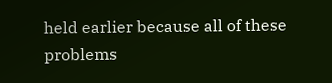held earlier because all of these problems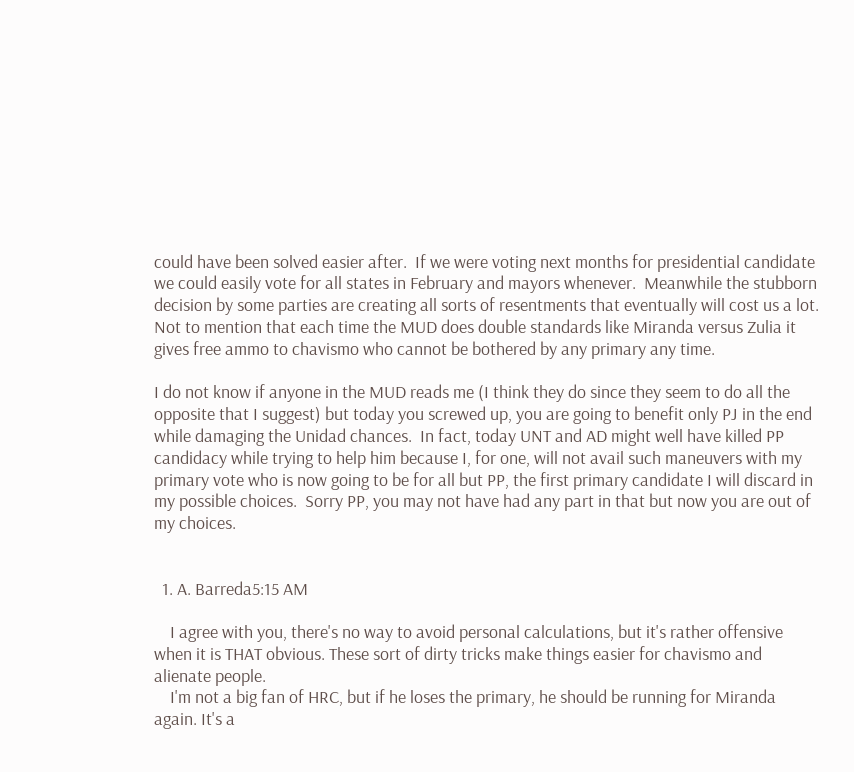could have been solved easier after.  If we were voting next months for presidential candidate we could easily vote for all states in February and mayors whenever.  Meanwhile the stubborn decision by some parties are creating all sorts of resentments that eventually will cost us a lot.  Not to mention that each time the MUD does double standards like Miranda versus Zulia it gives free ammo to chavismo who cannot be bothered by any primary any time.

I do not know if anyone in the MUD reads me (I think they do since they seem to do all the opposite that I suggest) but today you screwed up, you are going to benefit only PJ in the end while damaging the Unidad chances.  In fact, today UNT and AD might well have killed PP candidacy while trying to help him because I, for one, will not avail such maneuvers with my primary vote who is now going to be for all but PP, the first primary candidate I will discard in my possible choices.  Sorry PP, you may not have had any part in that but now you are out of my choices.


  1. A. Barreda5:15 AM

    I agree with you, there's no way to avoid personal calculations, but it's rather offensive when it is THAT obvious. These sort of dirty tricks make things easier for chavismo and alienate people.
    I'm not a big fan of HRC, but if he loses the primary, he should be running for Miranda again. It's a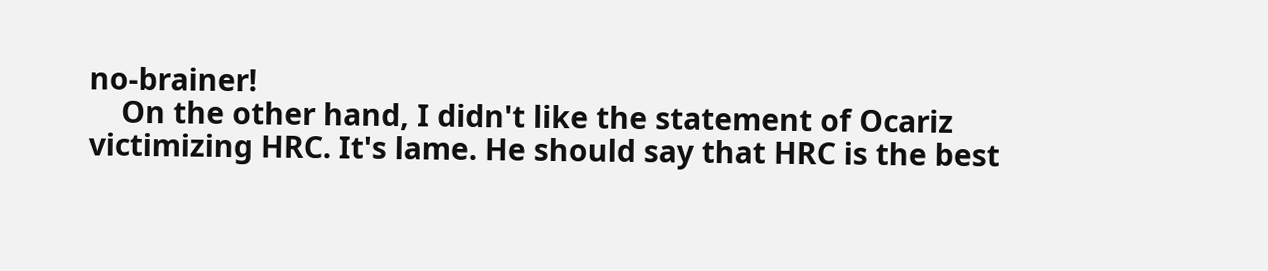no-brainer!
    On the other hand, I didn't like the statement of Ocariz victimizing HRC. It's lame. He should say that HRC is the best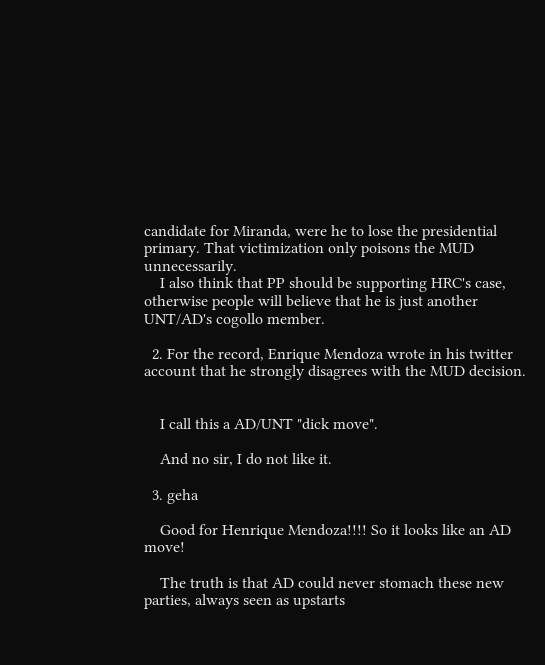candidate for Miranda, were he to lose the presidential primary. That victimization only poisons the MUD unnecessarily.
    I also think that PP should be supporting HRC's case, otherwise people will believe that he is just another UNT/AD's cogollo member.

  2. For the record, Enrique Mendoza wrote in his twitter account that he strongly disagrees with the MUD decision.


    I call this a AD/UNT "dick move".

    And no sir, I do not like it.

  3. geha

    Good for Henrique Mendoza!!!! So it looks like an AD move!

    The truth is that AD could never stomach these new parties, always seen as upstarts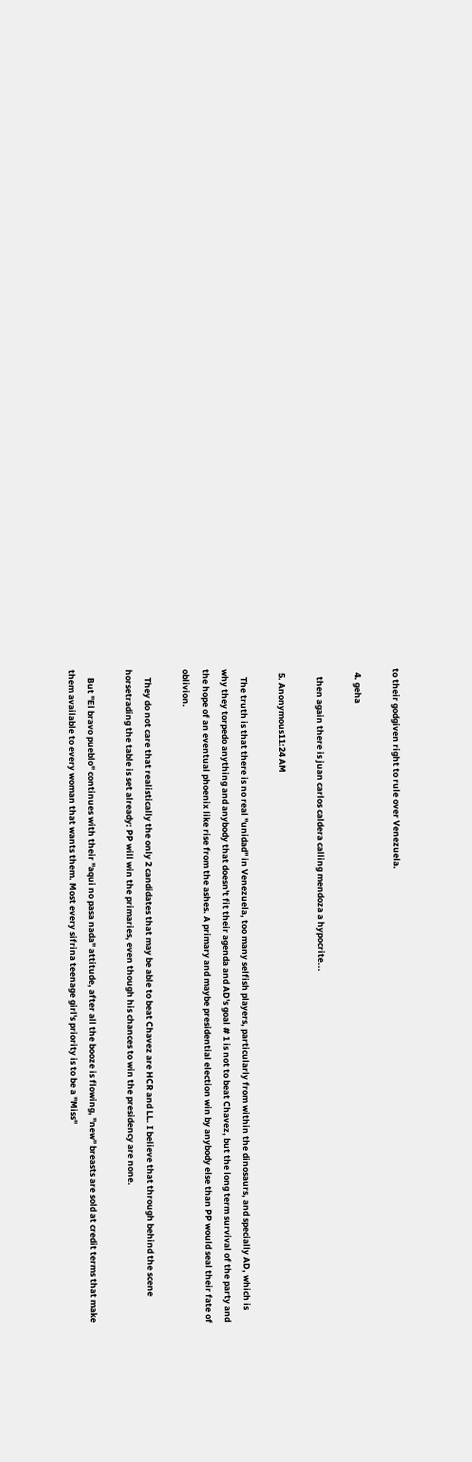to their godgiven right to rule over Venezuela.

  4. geha

    then again there is juan carlos caldera calling mendoza a hypocrite...

  5. Anonymous11:24 AM

    The truth is that there is no real "unidad" in Venezuela, too many selfish players, particularly from within the dinosaurs, and specially AD, which is why they torpedo anything and anybody that doesn't fit their agenda and AD's goal # 1 is not to beat Chavez, but the long term survival of the party and the hope of an eventual phoenix like rise from the ashes. A primary and maybe presidential election win by anybody else than PP would seal their fate of oblivion.

    They do not care that realistically the only 2 candidates that may be able to beat Chavez are HCR and LL. I believe that through behind the scene horsetrading the table is set already: PP will win the primaries, even though his chances to win the presidency are none.

    But "El bravo pueblo" continues with their "aqui no pasa nada" attitude, after all the booze is flowing, "new" breasts are sold at credit terms that make them available to every woman that wants them. Most every sifrina teenage girl's priority is to be a "Miss"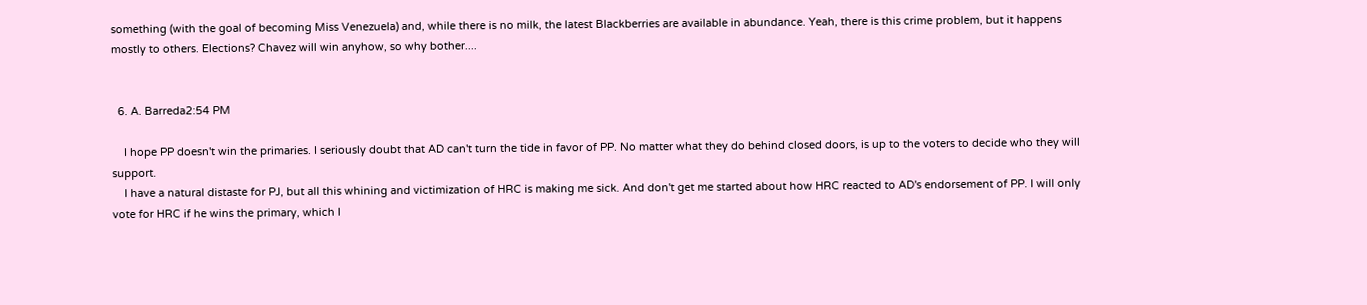something (with the goal of becoming Miss Venezuela) and, while there is no milk, the latest Blackberries are available in abundance. Yeah, there is this crime problem, but it happens mostly to others. Elections? Chavez will win anyhow, so why bother....


  6. A. Barreda2:54 PM

    I hope PP doesn't win the primaries. I seriously doubt that AD can't turn the tide in favor of PP. No matter what they do behind closed doors, is up to the voters to decide who they will support.
    I have a natural distaste for PJ, but all this whining and victimization of HRC is making me sick. And don't get me started about how HRC reacted to AD's endorsement of PP. I will only vote for HRC if he wins the primary, which I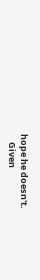hope he doesn't.
    Given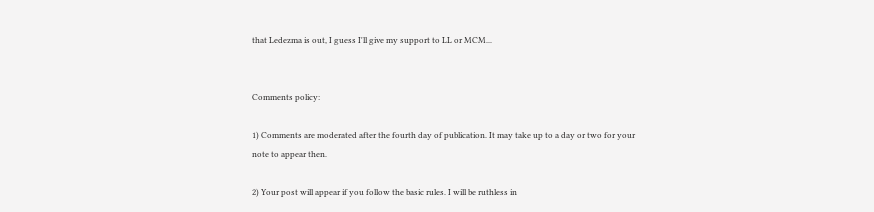that Ledezma is out, I guess I'll give my support to LL or MCM...


Comments policy:

1) Comments are moderated after the fourth day of publication. It may take up to a day or two for your note to appear then.

2) Your post will appear if you follow the basic rules. I will be ruthless in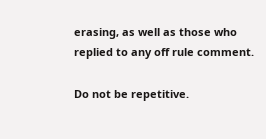erasing, as well as those who replied to any off rule comment.

Do not be repetitive.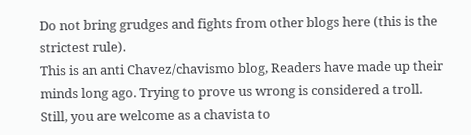Do not bring grudges and fights from other blogs here (this is the strictest rule).
This is an anti Chavez/chavismo blog, Readers have made up their minds long ago. Trying to prove us wrong is considered a troll. Still, you are welcome as a chavista to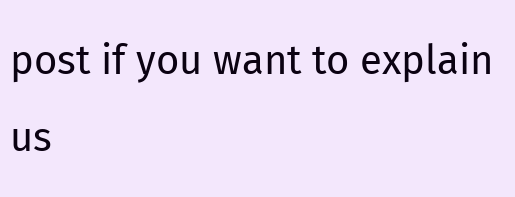post if you want to explain us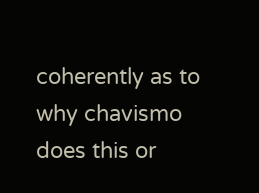coherently as to why chavismo does this or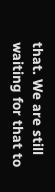that. We are still waiting for that to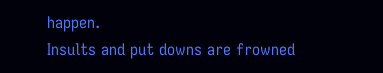happen.
Insults and put downs are frowned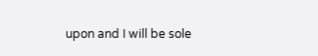upon and I will be sole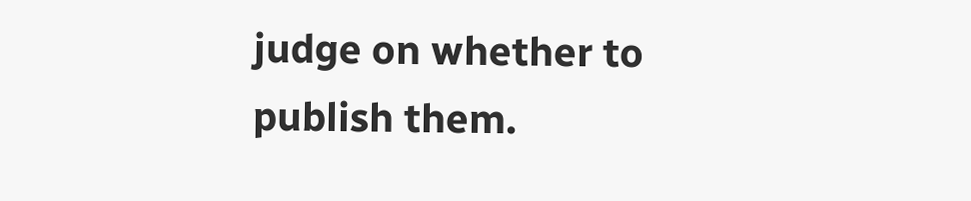judge on whether to publish them.